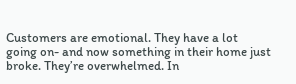Customers are emotional. They have a lot going on- and now something in their home just broke. They’re overwhelmed. In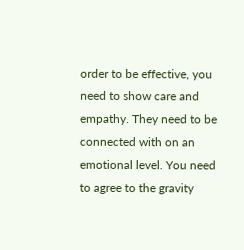order to be effective, you need to show care and empathy. They need to be connected with on an emotional level. You need to agree to the gravity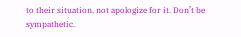to their situation, not apologize for it. Don’t be sympathetic.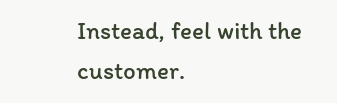Instead, feel with the customer.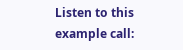Listen to this example call: